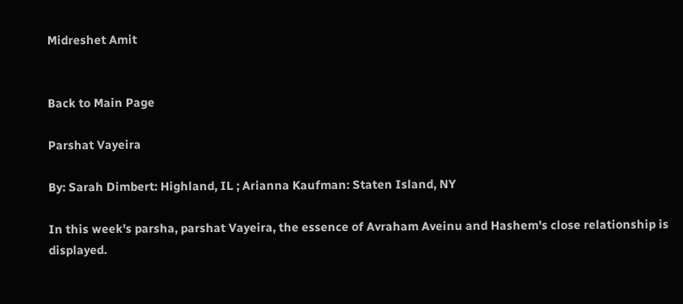Midreshet Amit


Back to Main Page

Parshat Vayeira

By: Sarah Dimbert: Highland, IL ; Arianna Kaufman: Staten Island, NY

In this week's parsha, parshat Vayeira, the essence of Avraham Aveinu and Hashem's close relationship is displayed.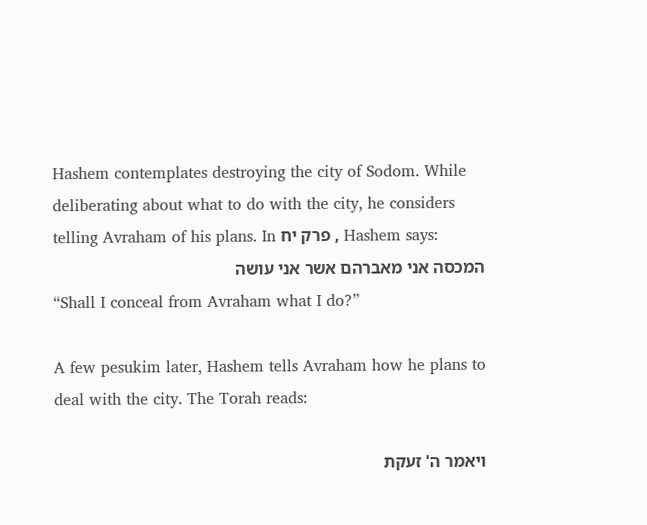Hashem contemplates destroying the city of Sodom. While deliberating about what to do with the city, he considers telling Avraham of his plans. In פרק יח , Hashem says:
המכסה אני מאברהם אשר אני עושה
“Shall I conceal from Avraham what I do?”

A few pesukim later, Hashem tells Avraham how he plans to deal with the city. The Torah reads:

ויאמר ה' זעקת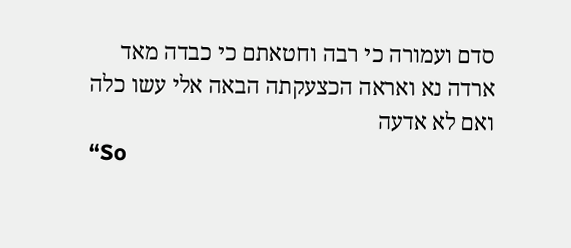סדם ועמורה כי רבה וחטאתם כי כבדה מאד
ארדה נא ואראה הכצעקתה הבאה אלי עשו כלה ואם לא אדעה
“So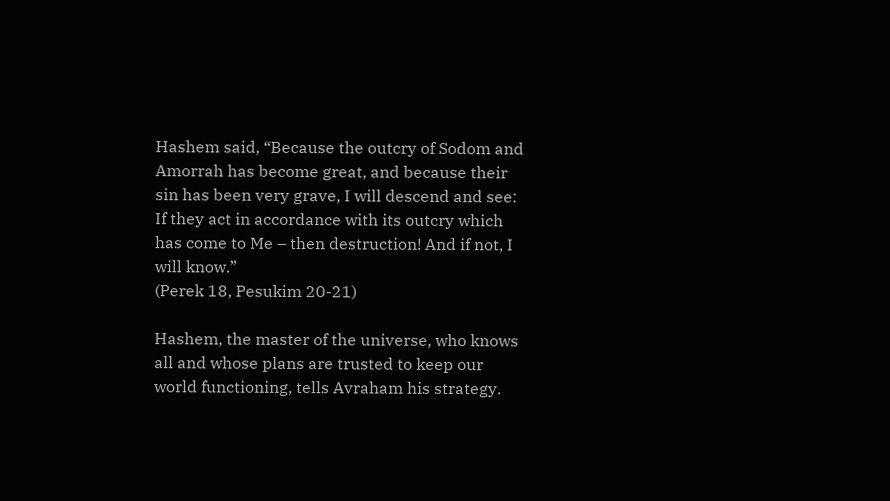Hashem said, “Because the outcry of Sodom and Amorrah has become great, and because their sin has been very grave, I will descend and see: If they act in accordance with its outcry which has come to Me – then destruction! And if not, I will know.”
(Perek 18, Pesukim 20-21)

Hashem, the master of the universe, who knows all and whose plans are trusted to keep our world functioning, tells Avraham his strategy.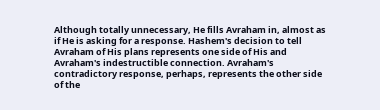Although totally unnecessary, He fills Avraham in, almost as if He is asking for a response. Hashem's decision to tell Avraham of His plans represents one side of His and Avraham's indestructible connection. Avraham's contradictory response, perhaps, represents the other side of the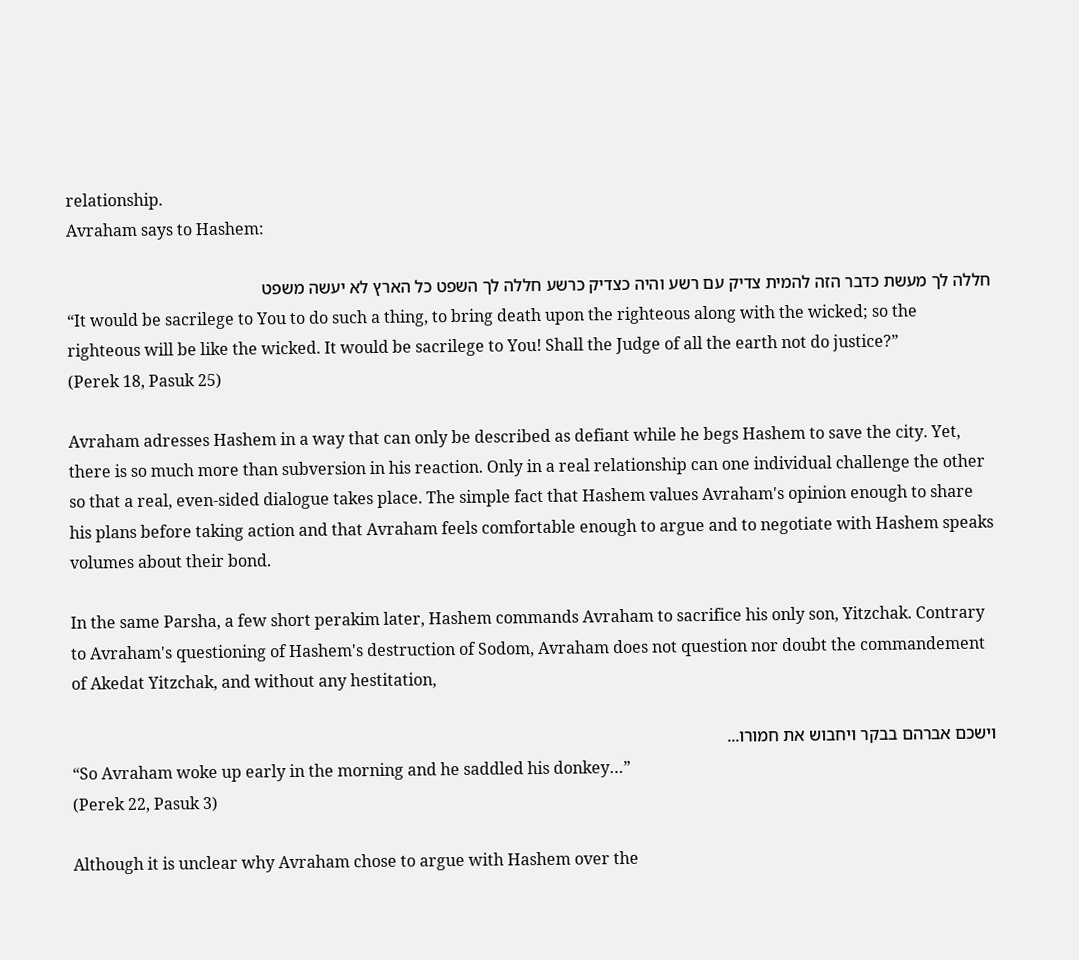relationship.
Avraham says to Hashem:

חללה לך מעשת כדבר הזה להמית צדיק עם רשע והיה כצדיק כרשע חללה לך השפט כל הארץ לא יעשה משפט
“It would be sacrilege to You to do such a thing, to bring death upon the righteous along with the wicked; so the righteous will be like the wicked. It would be sacrilege to You! Shall the Judge of all the earth not do justice?”
(Perek 18, Pasuk 25)

Avraham adresses Hashem in a way that can only be described as defiant while he begs Hashem to save the city. Yet, there is so much more than subversion in his reaction. Only in a real relationship can one individual challenge the other so that a real, even-sided dialogue takes place. The simple fact that Hashem values Avraham's opinion enough to share his plans before taking action and that Avraham feels comfortable enough to argue and to negotiate with Hashem speaks volumes about their bond.

In the same Parsha, a few short perakim later, Hashem commands Avraham to sacrifice his only son, Yitzchak. Contrary to Avraham's questioning of Hashem's destruction of Sodom, Avraham does not question nor doubt the commandement of Akedat Yitzchak, and without any hestitation,

וישכם אברהם בבקר ויחבוש את חמורו...
“So Avraham woke up early in the morning and he saddled his donkey…”
(Perek 22, Pasuk 3)

Although it is unclear why Avraham chose to argue with Hashem over the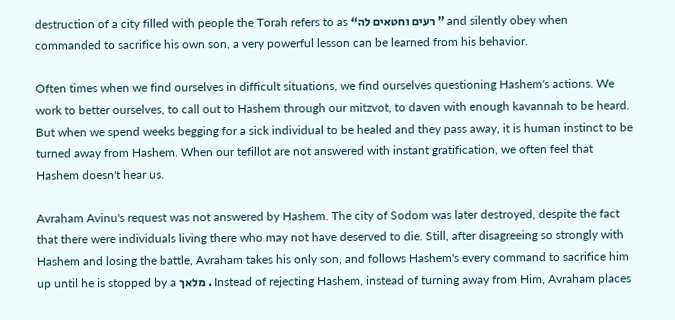destruction of a city filled with people the Torah refers to as “רעים וחטאים לה ” and silently obey when commanded to sacrifice his own son, a very powerful lesson can be learned from his behavior.

Often times when we find ourselves in difficult situations, we find ourselves questioning Hashem's actions. We work to better ourselves, to call out to Hashem through our mitzvot, to daven with enough kavannah to be heard. But when we spend weeks begging for a sick individual to be healed and they pass away, it is human instinct to be turned away from Hashem. When our tefillot are not answered with instant gratification, we often feel that Hashem doesn't hear us.

Avraham Avinu's request was not answered by Hashem. The city of Sodom was later destroyed, despite the fact that there were individuals living there who may not have deserved to die. Still, after disagreeing so strongly with Hashem and losing the battle, Avraham takes his only son, and follows Hashem's every command to sacrifice him up until he is stopped by a מלאך . Instead of rejecting Hashem, instead of turning away from Him, Avraham places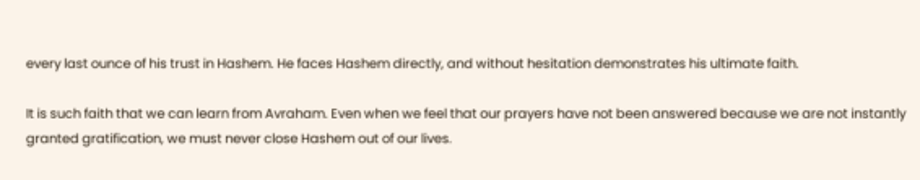every last ounce of his trust in Hashem. He faces Hashem directly, and without hesitation demonstrates his ultimate faith.

It is such faith that we can learn from Avraham. Even when we feel that our prayers have not been answered because we are not instantly granted gratification, we must never close Hashem out of our lives.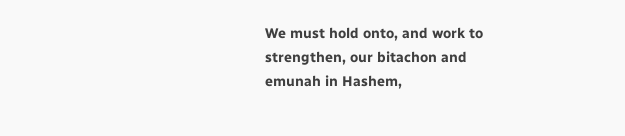We must hold onto, and work to strengthen, our bitachon and emunah in Hashem,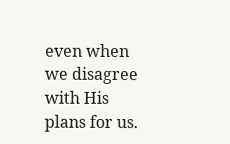even when we disagree with His plans for us.